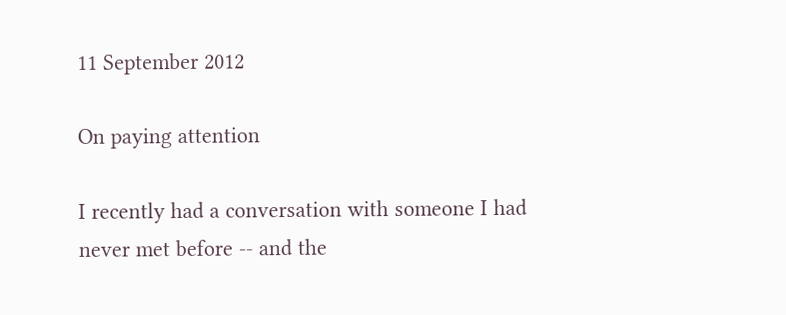11 September 2012

On paying attention

I recently had a conversation with someone I had never met before -- and the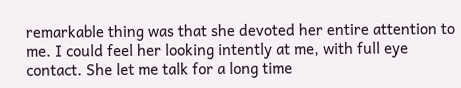remarkable thing was that she devoted her entire attention to me. I could feel her looking intently at me, with full eye contact. She let me talk for a long time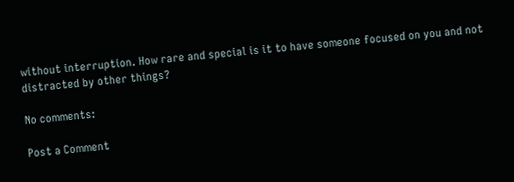without interruption. How rare and special is it to have someone focused on you and not distracted by other things?

No comments:

Post a Comment